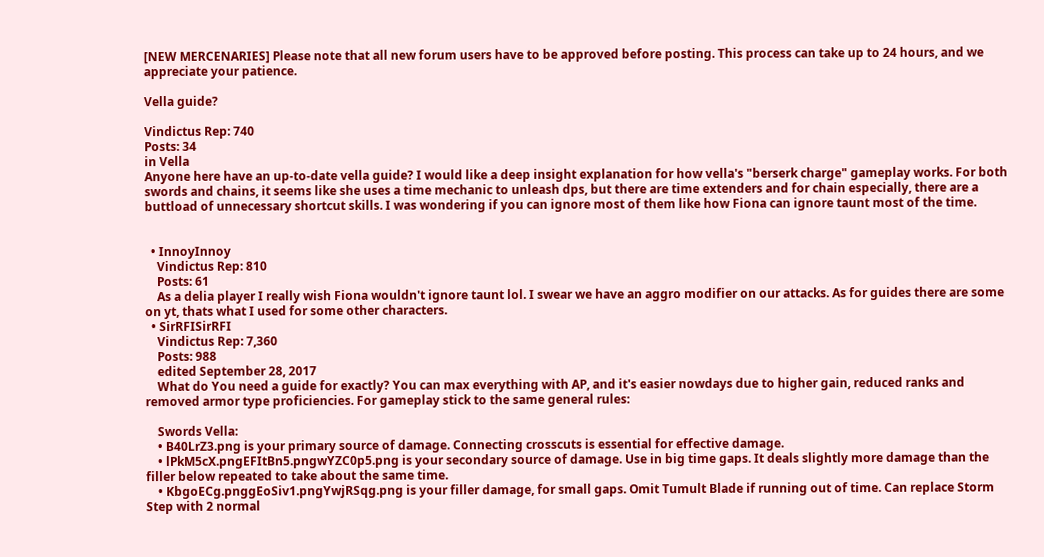[NEW MERCENARIES] Please note that all new forum users have to be approved before posting. This process can take up to 24 hours, and we appreciate your patience.

Vella guide?

Vindictus Rep: 740
Posts: 34
in Vella
Anyone here have an up-to-date vella guide? I would like a deep insight explanation for how vella's "berserk charge" gameplay works. For both swords and chains, it seems like she uses a time mechanic to unleash dps, but there are time extenders and for chain especially, there are a buttload of unnecessary shortcut skills. I was wondering if you can ignore most of them like how Fiona can ignore taunt most of the time.


  • InnoyInnoy
    Vindictus Rep: 810
    Posts: 61
    As a delia player I really wish Fiona wouldn't ignore taunt lol. I swear we have an aggro modifier on our attacks. As for guides there are some on yt, thats what I used for some other characters.
  • SirRFISirRFI
    Vindictus Rep: 7,360
    Posts: 988
    edited September 28, 2017
    What do You need a guide for exactly? You can max everything with AP, and it's easier nowdays due to higher gain, reduced ranks and removed armor type proficiencies. For gameplay stick to the same general rules:

    Swords Vella:
    • B40LrZ3.png is your primary source of damage. Connecting crosscuts is essential for effective damage.
    • lPkM5cX.pngEFItBn5.pngwYZC0p5.png is your secondary source of damage. Use in big time gaps. It deals slightly more damage than the filler below repeated to take about the same time.
    • KbgoECg.pnggEoSiv1.pngYwjRSqg.png is your filler damage, for small gaps. Omit Tumult Blade if running out of time. Can replace Storm Step with 2 normal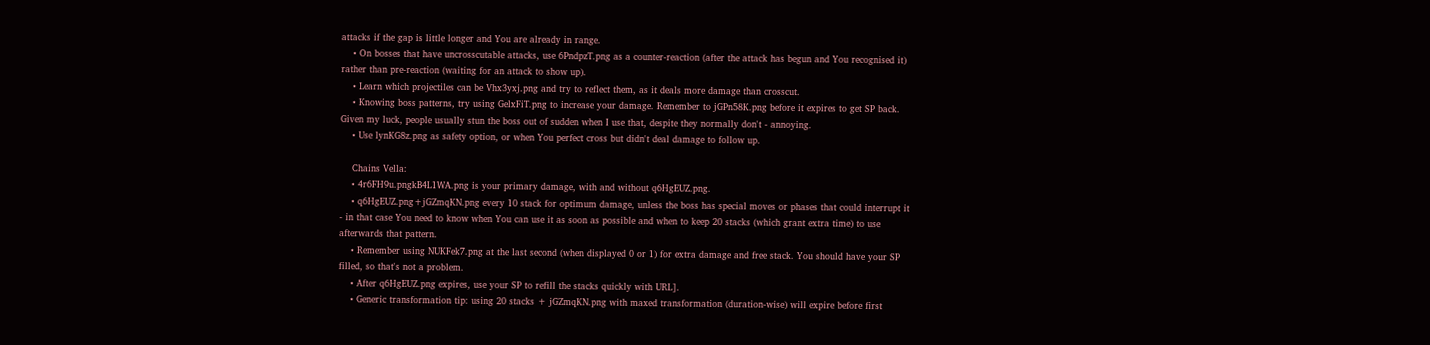attacks if the gap is little longer and You are already in range.
    • On bosses that have uncrosscutable attacks, use 6PndpzT.png as a counter-reaction (after the attack has begun and You recognised it) rather than pre-reaction (waiting for an attack to show up).
    • Learn which projectiles can be Vhx3yxj.png and try to reflect them, as it deals more damage than crosscut.
    • Knowing boss patterns, try using GelxFiT.png to increase your damage. Remember to jGPn58K.png before it expires to get SP back. Given my luck, people usually stun the boss out of sudden when I use that, despite they normally don't - annoying.
    • Use lynKG8z.png as safety option, or when You perfect cross but didn't deal damage to follow up.

    Chains Vella:
    • 4r6FH9u.pngkB4L1WA.png is your primary damage, with and without q6HgEUZ.png.
    • q6HgEUZ.png+jGZmqKN.png every 10 stack for optimum damage, unless the boss has special moves or phases that could interrupt it - in that case You need to know when You can use it as soon as possible and when to keep 20 stacks (which grant extra time) to use afterwards that pattern.
    • Remember using NUKFek7.png at the last second (when displayed 0 or 1) for extra damage and free stack. You should have your SP filled, so that's not a problem.
    • After q6HgEUZ.png expires, use your SP to refill the stacks quickly with URL].
    • Generic transformation tip: using 20 stacks + jGZmqKN.png with maxed transformation (duration-wise) will expire before first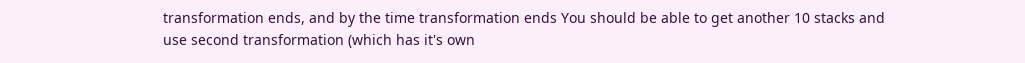transformation ends, and by the time transformation ends You should be able to get another 10 stacks and use second transformation (which has it's own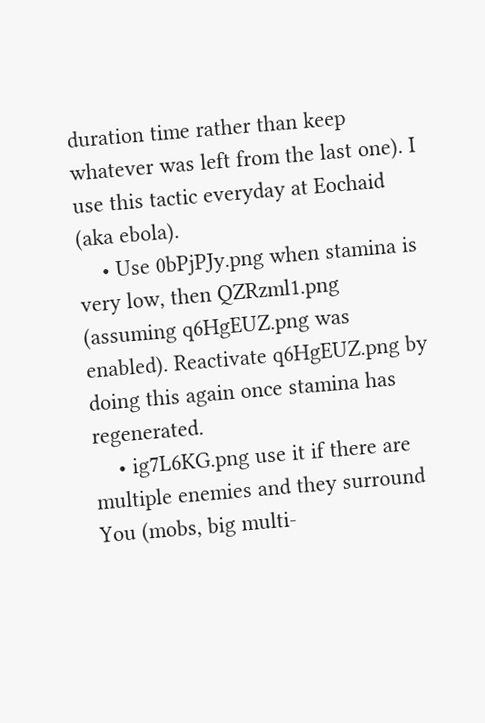duration time rather than keep whatever was left from the last one). I use this tactic everyday at Eochaid (aka ebola).
    • Use 0bPjPJy.png when stamina is very low, then QZRzml1.png (assuming q6HgEUZ.png was enabled). Reactivate q6HgEUZ.png by doing this again once stamina has regenerated.
    • ig7L6KG.png use it if there are multiple enemies and they surround You (mobs, big multi-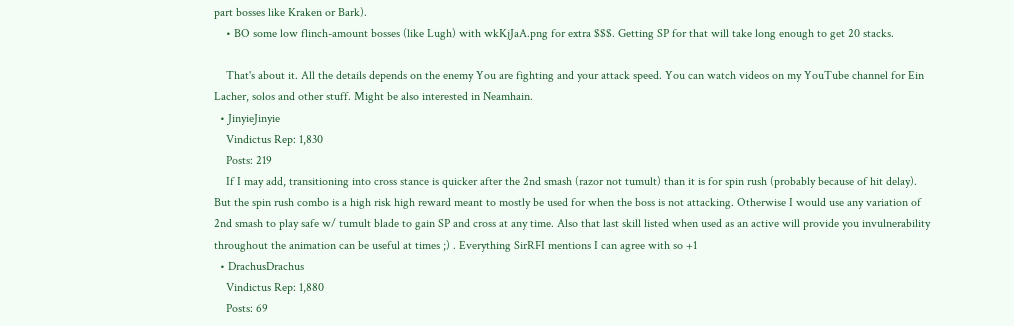part bosses like Kraken or Bark).
    • BO some low flinch-amount bosses (like Lugh) with wkKjJaA.png for extra $$$. Getting SP for that will take long enough to get 20 stacks.

    That's about it. All the details depends on the enemy You are fighting and your attack speed. You can watch videos on my YouTube channel for Ein Lacher, solos and other stuff. Might be also interested in Neamhain.
  • JinyieJinyie
    Vindictus Rep: 1,830
    Posts: 219
    If I may add, transitioning into cross stance is quicker after the 2nd smash (razor not tumult) than it is for spin rush (probably because of hit delay). But the spin rush combo is a high risk high reward meant to mostly be used for when the boss is not attacking. Otherwise I would use any variation of 2nd smash to play safe w/ tumult blade to gain SP and cross at any time. Also that last skill listed when used as an active will provide you invulnerability throughout the animation can be useful at times ;) . Everything SirRFI mentions I can agree with so +1
  • DrachusDrachus
    Vindictus Rep: 1,880
    Posts: 69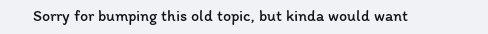Sorry for bumping this old topic, but kinda would want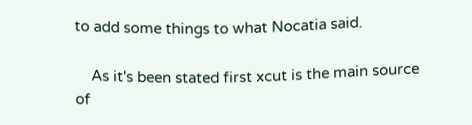to add some things to what Nocatia said.

    As it's been stated first xcut is the main source of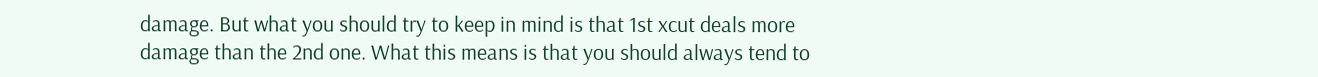damage. But what you should try to keep in mind is that 1st xcut deals more damage than the 2nd one. What this means is that you should always tend to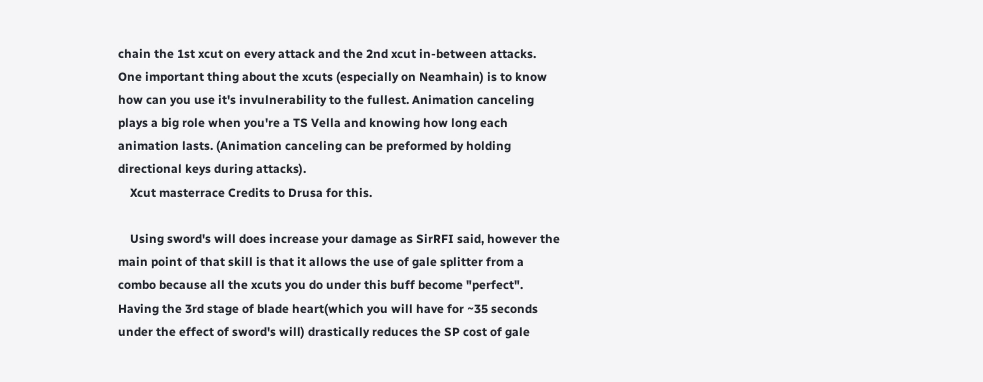chain the 1st xcut on every attack and the 2nd xcut in-between attacks. One important thing about the xcuts (especially on Neamhain) is to know how can you use it's invulnerability to the fullest. Animation canceling plays a big role when you're a TS Vella and knowing how long each animation lasts. (Animation canceling can be preformed by holding directional keys during attacks).
    Xcut masterrace Credits to Drusa for this.

    Using sword's will does increase your damage as SirRFI said, however the main point of that skill is that it allows the use of gale splitter from a combo because all the xcuts you do under this buff become "perfect". Having the 3rd stage of blade heart(which you will have for ~35 seconds under the effect of sword's will) drastically reduces the SP cost of gale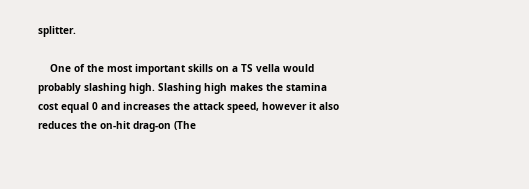splitter.

    One of the most important skills on a TS vella would probably slashing high. Slashing high makes the stamina cost equal 0 and increases the attack speed, however it also reduces the on-hit drag-on (The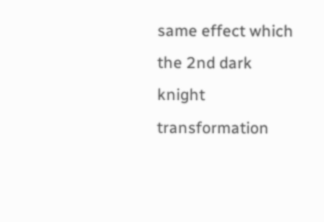same effect which the 2nd dark knight transformation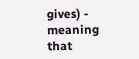gives) - meaning that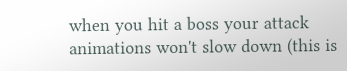when you hit a boss your attack animations won't slow down (this is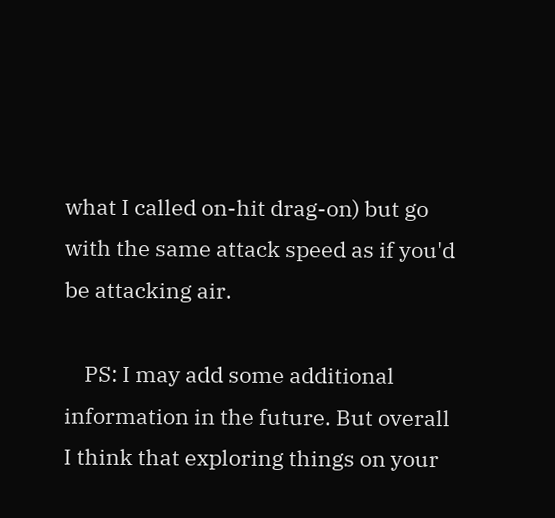what I called on-hit drag-on) but go with the same attack speed as if you'd be attacking air.

    PS: I may add some additional information in the future. But overall I think that exploring things on your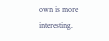own is more interesting.